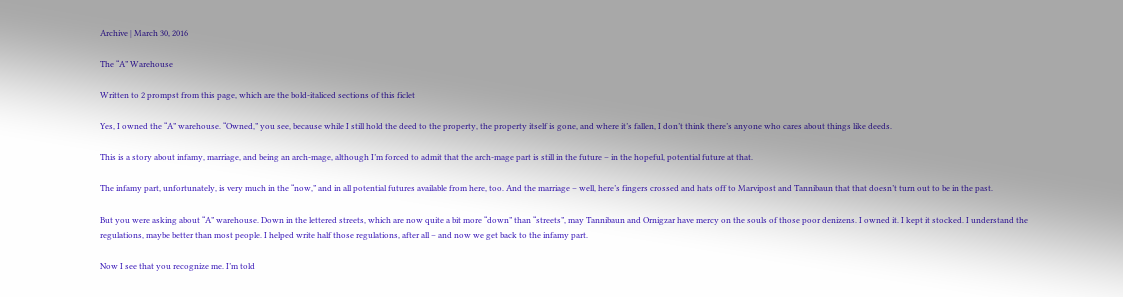Archive | March 30, 2016

The “A” Warehouse

Written to 2 prompst from this page, which are the bold-italiced sections of this ficlet

Yes, I owned the “A” warehouse. “Owned,” you see, because while I still hold the deed to the property, the property itself is gone, and where it’s fallen, I don’t think there’s anyone who cares about things like deeds.

This is a story about infamy, marriage, and being an arch-mage, although I’m forced to admit that the arch-mage part is still in the future – in the hopeful, potential future at that.

The infamy part, unfortunately, is very much in the “now,” and in all potential futures available from here, too. And the marriage – well, here’s fingers crossed and hats off to Marvipost and Tannibaun that that doesn’t turn out to be in the past.

But you were asking about “A” warehouse. Down in the lettered streets, which are now quite a bit more “down” than “streets”, may Tannibaun and Ornigzar have mercy on the souls of those poor denizens. I owned it. I kept it stocked. I understand the regulations, maybe better than most people. I helped write half those regulations, after all – and now we get back to the infamy part.

Now I see that you recognize me. I’m told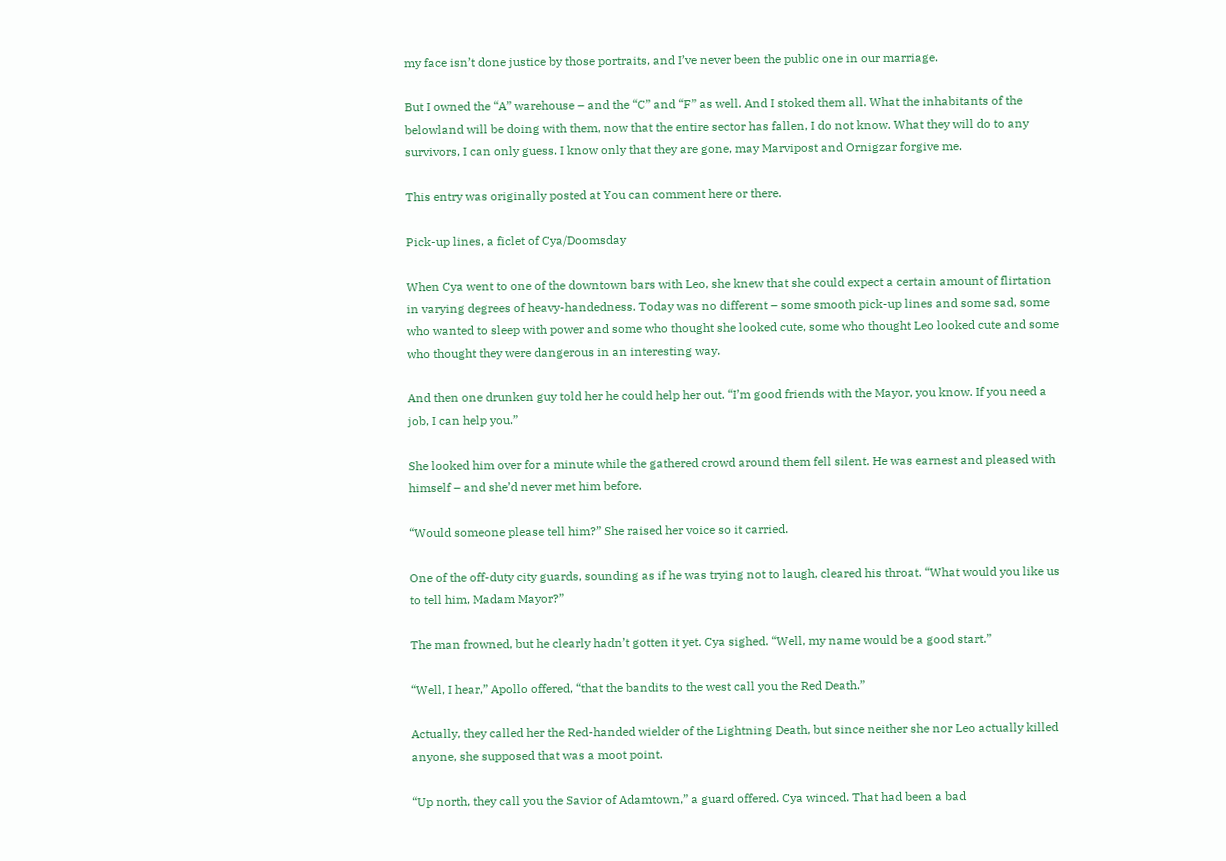my face isn’t done justice by those portraits, and I’ve never been the public one in our marriage.

But I owned the “A” warehouse – and the “C” and “F” as well. And I stoked them all. What the inhabitants of the belowland will be doing with them, now that the entire sector has fallen, I do not know. What they will do to any survivors, I can only guess. I know only that they are gone, may Marvipost and Ornigzar forgive me.

This entry was originally posted at You can comment here or there.

Pick-up lines, a ficlet of Cya/Doomsday

When Cya went to one of the downtown bars with Leo, she knew that she could expect a certain amount of flirtation in varying degrees of heavy-handedness. Today was no different – some smooth pick-up lines and some sad, some who wanted to sleep with power and some who thought she looked cute, some who thought Leo looked cute and some who thought they were dangerous in an interesting way.

And then one drunken guy told her he could help her out. “I’m good friends with the Mayor, you know. If you need a job, I can help you.”

She looked him over for a minute while the gathered crowd around them fell silent. He was earnest and pleased with himself – and she’d never met him before.

“Would someone please tell him?” She raised her voice so it carried.

One of the off-duty city guards, sounding as if he was trying not to laugh, cleared his throat. “What would you like us to tell him, Madam Mayor?”

The man frowned, but he clearly hadn’t gotten it yet. Cya sighed. “Well, my name would be a good start.”

“Well, I hear,” Apollo offered, “that the bandits to the west call you the Red Death.”

Actually, they called her the Red-handed wielder of the Lightning Death, but since neither she nor Leo actually killed anyone, she supposed that was a moot point.

“Up north, they call you the Savior of Adamtown,” a guard offered. Cya winced. That had been a bad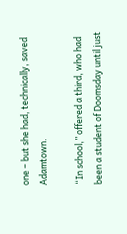one – but she had, technically, saved Adamtown.

“In school,” offered a third, who had been a student of Doomsday until just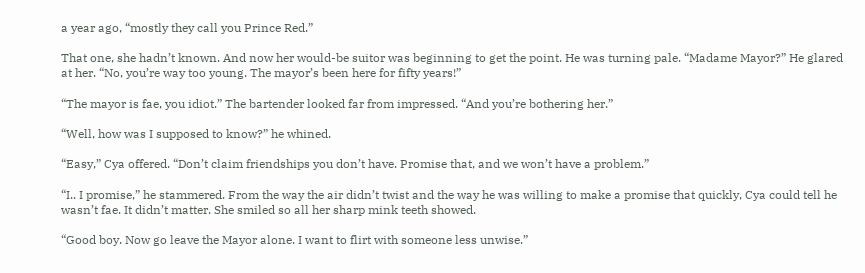a year ago, “mostly they call you Prince Red.”

That one, she hadn’t known. And now her would-be suitor was beginning to get the point. He was turning pale. “Madame Mayor?” He glared at her. “No, you’re way too young. The mayor’s been here for fifty years!”

“The mayor is fae, you idiot.” The bartender looked far from impressed. “And you’re bothering her.”

“Well, how was I supposed to know?” he whined.

“Easy,” Cya offered. “Don’t claim friendships you don’t have. Promise that, and we won’t have a problem.”

“I.. I promise,” he stammered. From the way the air didn’t twist and the way he was willing to make a promise that quickly, Cya could tell he wasn’t fae. It didn’t matter. She smiled so all her sharp mink teeth showed.

“Good boy. Now go leave the Mayor alone. I want to flirt with someone less unwise.”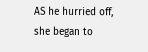AS he hurried off, she began to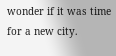wonder if it was time for a new city.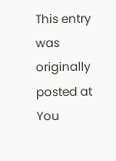This entry was originally posted at You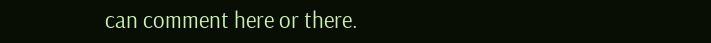can comment here or there.